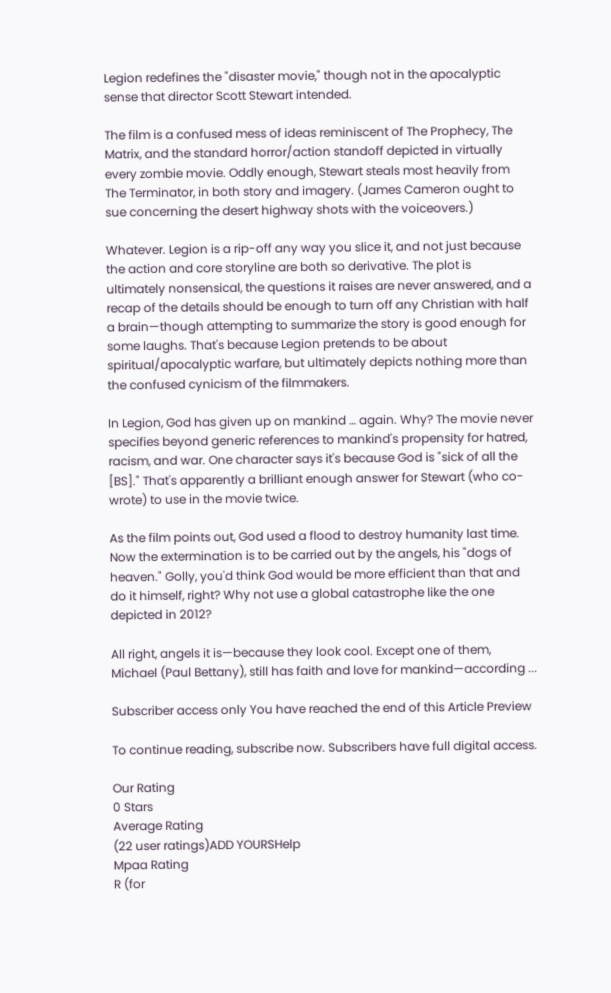Legion redefines the "disaster movie," though not in the apocalyptic sense that director Scott Stewart intended.

The film is a confused mess of ideas reminiscent of The Prophecy, The Matrix, and the standard horror/action standoff depicted in virtually every zombie movie. Oddly enough, Stewart steals most heavily from The Terminator, in both story and imagery. (James Cameron ought to sue concerning the desert highway shots with the voiceovers.)

Whatever. Legion is a rip-off any way you slice it, and not just because the action and core storyline are both so derivative. The plot is ultimately nonsensical, the questions it raises are never answered, and a recap of the details should be enough to turn off any Christian with half a brain—though attempting to summarize the story is good enough for some laughs. That's because Legion pretends to be about spiritual/apocalyptic warfare, but ultimately depicts nothing more than the confused cynicism of the filmmakers.

In Legion, God has given up on mankind … again. Why? The movie never specifies beyond generic references to mankind's propensity for hatred, racism, and war. One character says it's because God is "sick of all the [BS]." That's apparently a brilliant enough answer for Stewart (who co-wrote) to use in the movie twice.

As the film points out, God used a flood to destroy humanity last time. Now the extermination is to be carried out by the angels, his "dogs of heaven." Golly, you'd think God would be more efficient than that and do it himself, right? Why not use a global catastrophe like the one depicted in 2012?

All right, angels it is—because they look cool. Except one of them, Michael (Paul Bettany), still has faith and love for mankind—according ...

Subscriber access only You have reached the end of this Article Preview

To continue reading, subscribe now. Subscribers have full digital access.

Our Rating
0 Stars
Average Rating
(22 user ratings)ADD YOURSHelp
Mpaa Rating
R (for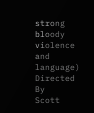strong bloody violence and language)
Directed By
Scott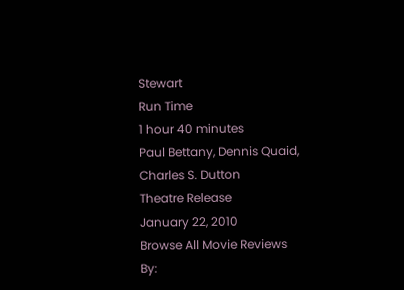Stewart
Run Time
1 hour 40 minutes
Paul Bettany, Dennis Quaid, Charles S. Dutton
Theatre Release
January 22, 2010
Browse All Movie Reviews By: